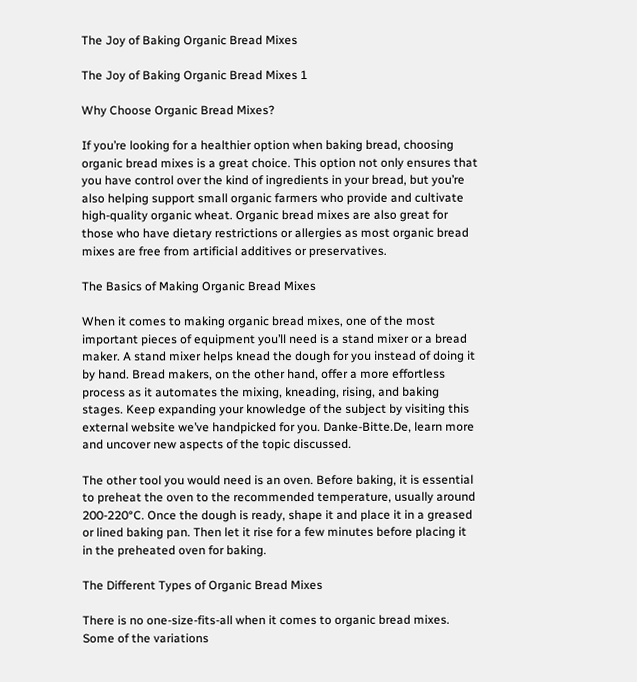The Joy of Baking Organic Bread Mixes

The Joy of Baking Organic Bread Mixes 1

Why Choose Organic Bread Mixes?

If you’re looking for a healthier option when baking bread, choosing organic bread mixes is a great choice. This option not only ensures that you have control over the kind of ingredients in your bread, but you’re also helping support small organic farmers who provide and cultivate high-quality organic wheat. Organic bread mixes are also great for those who have dietary restrictions or allergies as most organic bread mixes are free from artificial additives or preservatives.

The Basics of Making Organic Bread Mixes

When it comes to making organic bread mixes, one of the most important pieces of equipment you’ll need is a stand mixer or a bread maker. A stand mixer helps knead the dough for you instead of doing it by hand. Bread makers, on the other hand, offer a more effortless process as it automates the mixing, kneading, rising, and baking stages. Keep expanding your knowledge of the subject by visiting this external website we’ve handpicked for you. Danke-Bitte.De, learn more and uncover new aspects of the topic discussed.

The other tool you would need is an oven. Before baking, it is essential to preheat the oven to the recommended temperature, usually around 200-220°C. Once the dough is ready, shape it and place it in a greased or lined baking pan. Then let it rise for a few minutes before placing it in the preheated oven for baking.

The Different Types of Organic Bread Mixes

There is no one-size-fits-all when it comes to organic bread mixes. Some of the variations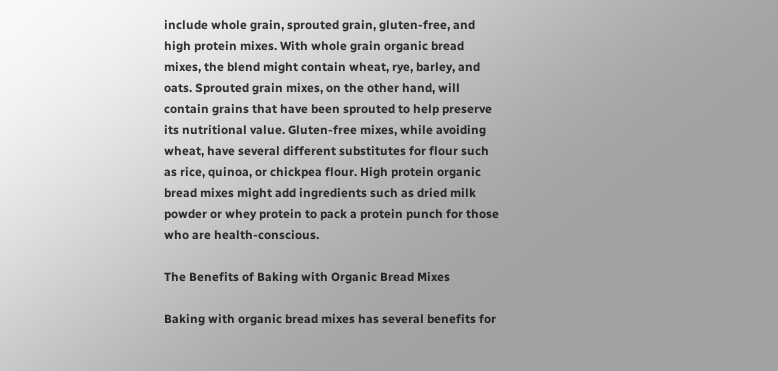include whole grain, sprouted grain, gluten-free, and high protein mixes. With whole grain organic bread mixes, the blend might contain wheat, rye, barley, and oats. Sprouted grain mixes, on the other hand, will contain grains that have been sprouted to help preserve its nutritional value. Gluten-free mixes, while avoiding wheat, have several different substitutes for flour such as rice, quinoa, or chickpea flour. High protein organic bread mixes might add ingredients such as dried milk powder or whey protein to pack a protein punch for those who are health-conscious.

The Benefits of Baking with Organic Bread Mixes

Baking with organic bread mixes has several benefits for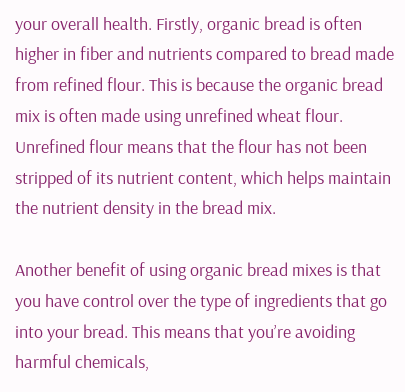your overall health. Firstly, organic bread is often higher in fiber and nutrients compared to bread made from refined flour. This is because the organic bread mix is often made using unrefined wheat flour. Unrefined flour means that the flour has not been stripped of its nutrient content, which helps maintain the nutrient density in the bread mix.

Another benefit of using organic bread mixes is that you have control over the type of ingredients that go into your bread. This means that you’re avoiding harmful chemicals,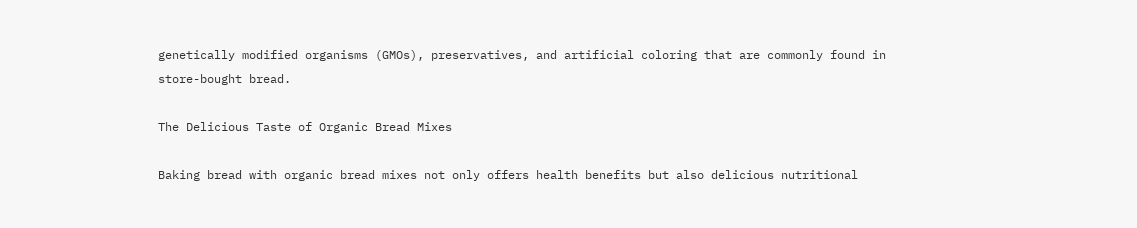genetically modified organisms (GMOs), preservatives, and artificial coloring that are commonly found in store-bought bread.

The Delicious Taste of Organic Bread Mixes

Baking bread with organic bread mixes not only offers health benefits but also delicious nutritional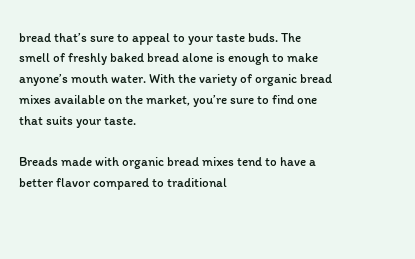bread that’s sure to appeal to your taste buds. The smell of freshly baked bread alone is enough to make anyone’s mouth water. With the variety of organic bread mixes available on the market, you’re sure to find one that suits your taste.

Breads made with organic bread mixes tend to have a better flavor compared to traditional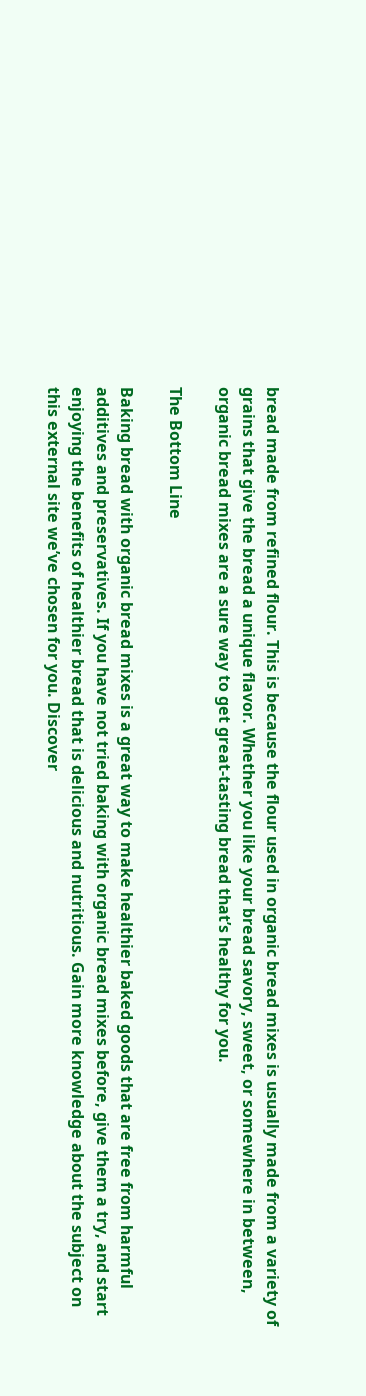bread made from refined flour. This is because the flour used in organic bread mixes is usually made from a variety of grains that give the bread a unique flavor. Whether you like your bread savory, sweet, or somewhere in between, organic bread mixes are a sure way to get great-tasting bread that’s healthy for you.

The Bottom Line

Baking bread with organic bread mixes is a great way to make healthier baked goods that are free from harmful additives and preservatives. If you have not tried baking with organic bread mixes before, give them a try, and start enjoying the benefits of healthier bread that is delicious and nutritious. Gain more knowledge about the subject on this external site we’ve chosen for you. Discover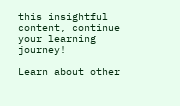this insightful content, continue your learning journey!

Learn about other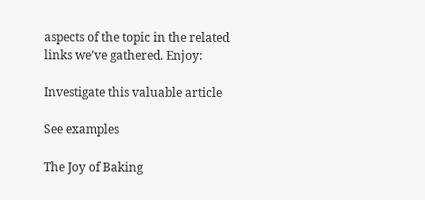aspects of the topic in the related links we’ve gathered. Enjoy:

Investigate this valuable article

See examples

The Joy of Baking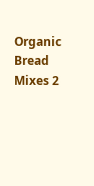Organic Bread Mixes 2